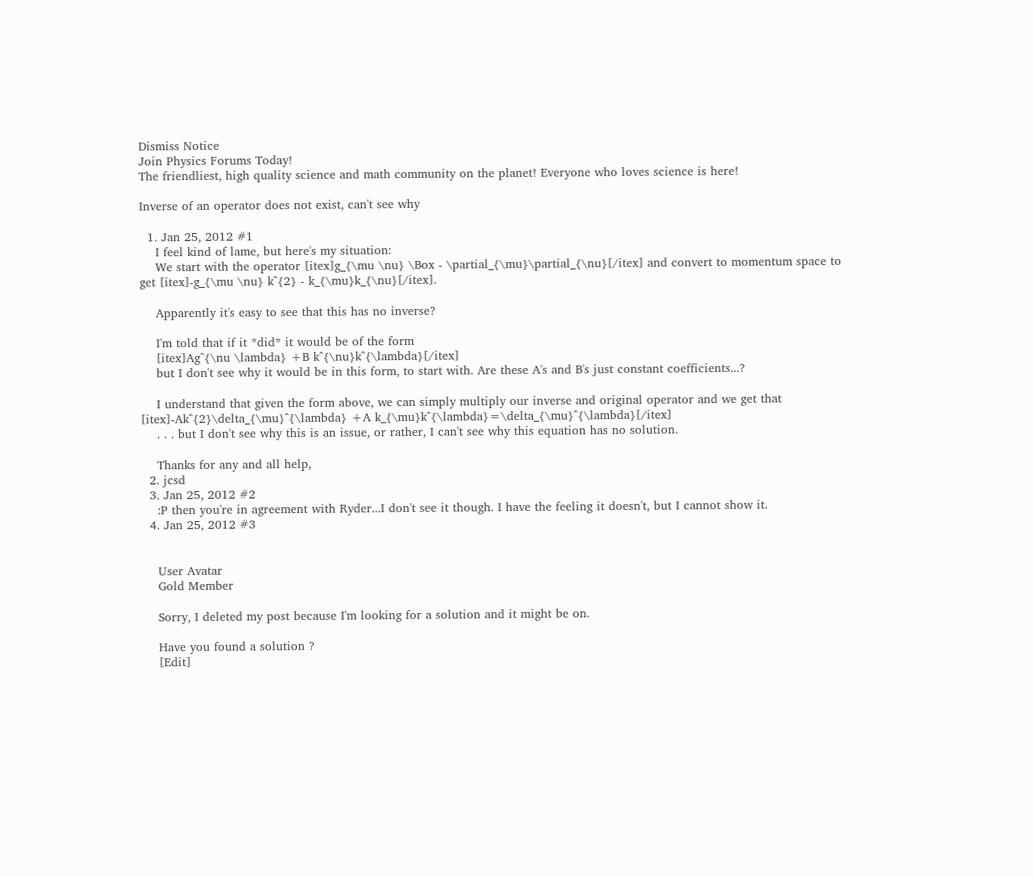Dismiss Notice
Join Physics Forums Today!
The friendliest, high quality science and math community on the planet! Everyone who loves science is here!

Inverse of an operator does not exist, can't see why

  1. Jan 25, 2012 #1
    I feel kind of lame, but here's my situation:
    We start with the operator [itex]g_{\mu \nu} \Box - \partial_{\mu}\partial_{\nu}[/itex] and convert to momentum space to get [itex]-g_{\mu \nu} k^{2} - k_{\mu}k_{\nu}[/itex].

    Apparently it's easy to see that this has no inverse?

    I'm told that if it *did* it would be of the form
    [itex]Ag^{\nu \lambda} +B k^{\nu}k^{\lambda}[/itex]
    but I don't see why it would be in this form, to start with. Are these A's and B's just constant coefficients...?

    I understand that given the form above, we can simply multiply our inverse and original operator and we get that [itex]-Ak^{2}\delta_{\mu}^{\lambda} +A k_{\mu}k^{\lambda}=\delta_{\mu}^{\lambda}[/itex]
    . . . but I don't see why this is an issue, or rather, I can't see why this equation has no solution.

    Thanks for any and all help,
  2. jcsd
  3. Jan 25, 2012 #2
    :P then you're in agreement with Ryder...I don't see it though. I have the feeling it doesn't, but I cannot show it.
  4. Jan 25, 2012 #3


    User Avatar
    Gold Member

    Sorry, I deleted my post because I'm looking for a solution and it might be on.

    Have you found a solution ?
    [Edit]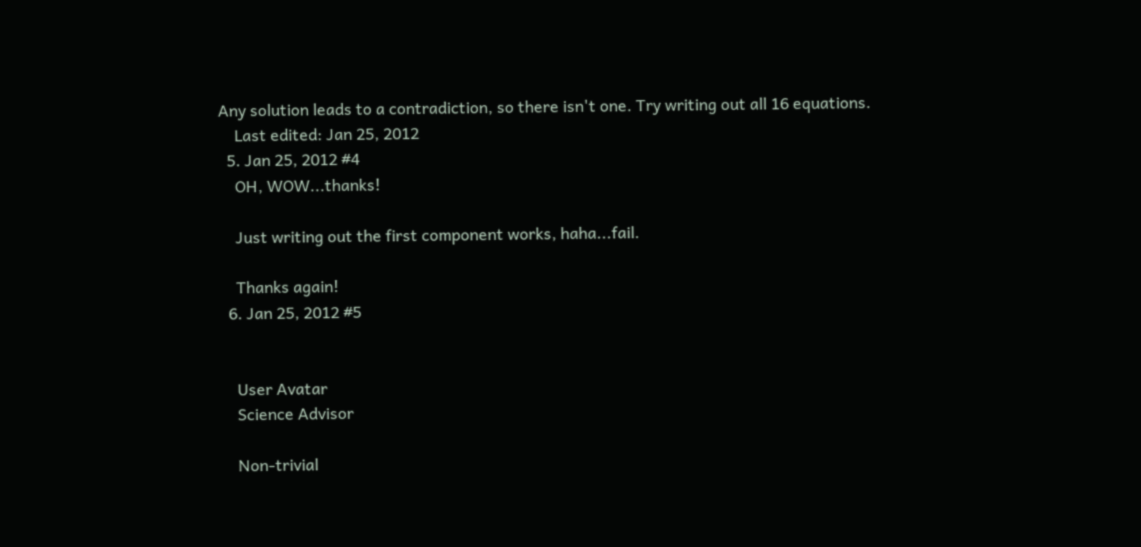Any solution leads to a contradiction, so there isn't one. Try writing out all 16 equations.
    Last edited: Jan 25, 2012
  5. Jan 25, 2012 #4
    OH, WOW...thanks!

    Just writing out the first component works, haha...fail.

    Thanks again!
  6. Jan 25, 2012 #5


    User Avatar
    Science Advisor

    Non-trivial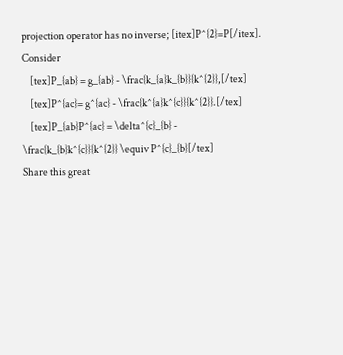projection operator has no inverse; [itex]P^{2}=P[/itex]. Consider
    [tex]P_{ab} = g_{ab} - \frac{k_{a}k_{b}}{k^{2}},[/tex]
    [tex]P^{ac}= g^{ac} - \frac{k^{a}k^{c}}{k^{2}}.[/tex]
    [tex]P_{ab}P^{ac} = \delta^{c}_{b} - \frac{k_{b}k^{c}}{k^{2}} \equiv P^{c}_{b}[/tex]
Share this great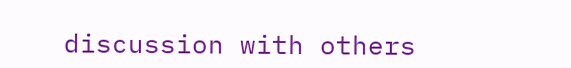discussion with others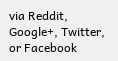via Reddit, Google+, Twitter, or Facebook